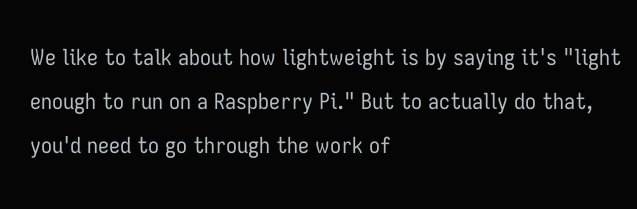We like to talk about how lightweight is by saying it's "light enough to run on a Raspberry Pi." But to actually do that, you'd need to go through the work of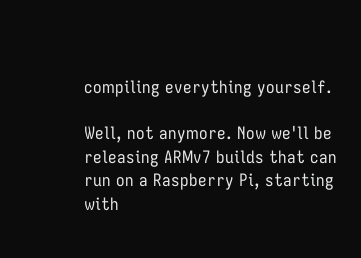compiling everything yourself.

Well, not anymore. Now we'll be releasing ARMv7 builds that can run on a Raspberry Pi, starting with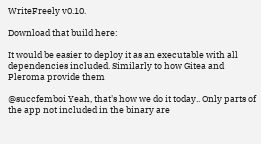WriteFreely v0.10.

Download that build here:

It would be easier to deploy it as an executable with all dependencies included. Similarly to how Gitea and Pleroma provide them

@succfemboi Yeah, that's how we do it today.. Only parts of the app not included in the binary are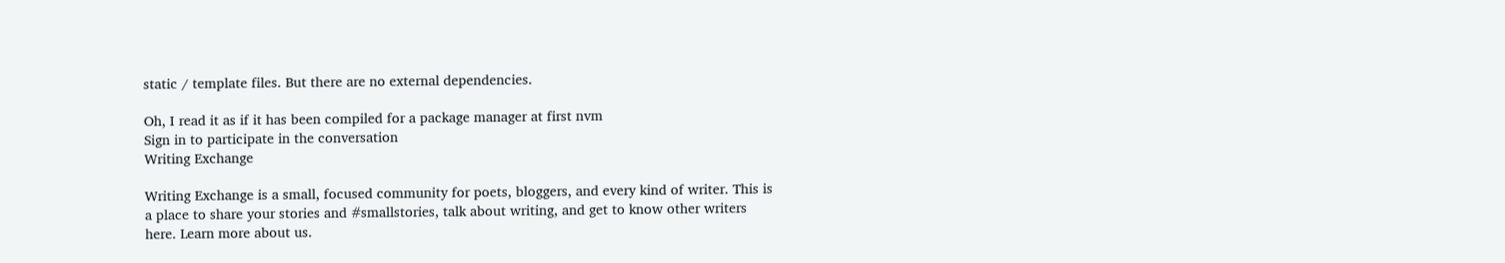static / template files. But there are no external dependencies.

Oh, I read it as if it has been compiled for a package manager at first nvm
Sign in to participate in the conversation
Writing Exchange

Writing Exchange is a small, focused community for poets, bloggers, and every kind of writer. This is a place to share your stories and #smallstories, talk about writing, and get to know other writers here. Learn more about us.